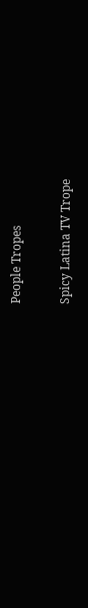People Tropes

Spicy Latina TV Trope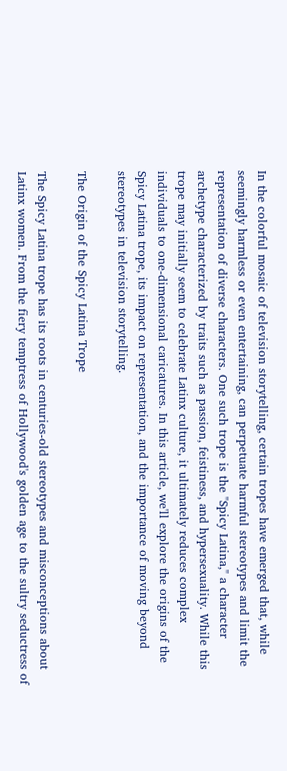In the colorful mosaic of television storytelling, certain tropes have emerged that, while seemingly harmless or even entertaining, can perpetuate harmful stereotypes and limit the representation of diverse characters. One such trope is the "Spicy Latina," a character archetype characterized by traits such as passion, feistiness, and hypersexuality. While this trope may initially seem to celebrate Latinx culture, it ultimately reduces complex individuals to one-dimensional caricatures. In this article, we'll explore the origins of the Spicy Latina trope, its impact on representation, and the importance of moving beyond stereotypes in television storytelling.

The Origin of the Spicy Latina Trope

The Spicy Latina trope has its roots in centuries-old stereotypes and misconceptions about Latinx women. From the fiery temptress of Hollywood's golden age to the sultry seductress of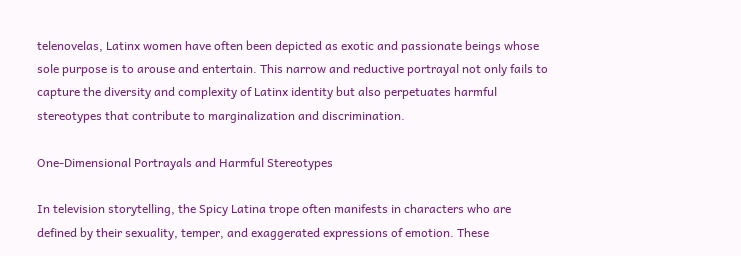telenovelas, Latinx women have often been depicted as exotic and passionate beings whose sole purpose is to arouse and entertain. This narrow and reductive portrayal not only fails to capture the diversity and complexity of Latinx identity but also perpetuates harmful stereotypes that contribute to marginalization and discrimination.

One-Dimensional Portrayals and Harmful Stereotypes

In television storytelling, the Spicy Latina trope often manifests in characters who are defined by their sexuality, temper, and exaggerated expressions of emotion. These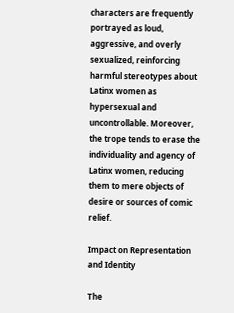characters are frequently portrayed as loud, aggressive, and overly sexualized, reinforcing harmful stereotypes about Latinx women as hypersexual and uncontrollable. Moreover, the trope tends to erase the individuality and agency of Latinx women, reducing them to mere objects of desire or sources of comic relief.

Impact on Representation and Identity

The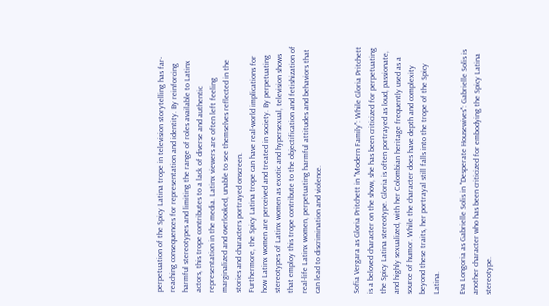perpetuation of the Spicy Latina trope in television storytelling has far-reaching consequences for representation and identity. By reinforcing harmful stereotypes and limiting the range of roles available to Latinx actors, this trope contributes to a lack of diverse and authentic representation in the media. Latinx viewers are often left feeling marginalized and overlooked, unable to see themselves reflected in the stories and characters portrayed onscreen.
Furthermore, the Spicy Latina trope can have real-world implications for how Latinx women are perceived and treated in society. By perpetuating stereotypes of Latinx women as exotic and hypersexual, television shows that employ this trope contribute to the objectification and fetishization of real-life Latinx women, perpetuating harmful attitudes and behaviors that can lead to discrimination and violence.


Sofia Vergara as Gloria Pritchett in "Modern Family": While Gloria Pritchett is a beloved character on the show, she has been criticized for perpetuating the Spicy Latina stereotype. Gloria is often portrayed as loud, passionate, and highly sexualized, with her Colombian heritage frequently used as a source of humor. While the character does have depth and complexity beyond these traits, her portrayal still falls into the trope of the Spicy Latina.

Eva Longoria as Gabrielle Solis in "Desperate Housewives": Gabrielle Solis is another character who has been criticized for embodying the Spicy Latina stereotype.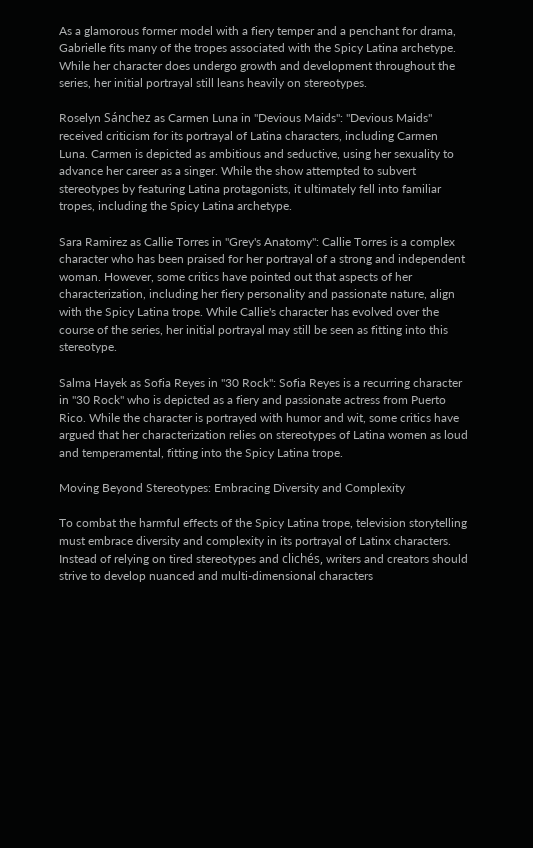As a glamorous former model with a fiery temper and a penchant for drama, Gabrielle fits many of the tropes associated with the Spicy Latina archetype. While her character does undergo growth and development throughout the series, her initial portrayal still leans heavily on stereotypes.

Roselyn Sánchez as Carmen Luna in "Devious Maids": "Devious Maids" received criticism for its portrayal of Latina characters, including Carmen Luna. Carmen is depicted as ambitious and seductive, using her sexuality to advance her career as a singer. While the show attempted to subvert stereotypes by featuring Latina protagonists, it ultimately fell into familiar tropes, including the Spicy Latina archetype.

Sara Ramirez as Callie Torres in "Grey's Anatomy": Callie Torres is a complex character who has been praised for her portrayal of a strong and independent woman. However, some critics have pointed out that aspects of her characterization, including her fiery personality and passionate nature, align with the Spicy Latina trope. While Callie's character has evolved over the course of the series, her initial portrayal may still be seen as fitting into this stereotype.

Salma Hayek as Sofia Reyes in "30 Rock": Sofia Reyes is a recurring character in "30 Rock" who is depicted as a fiery and passionate actress from Puerto Rico. While the character is portrayed with humor and wit, some critics have argued that her characterization relies on stereotypes of Latina women as loud and temperamental, fitting into the Spicy Latina trope.

Moving Beyond Stereotypes: Embracing Diversity and Complexity

To combat the harmful effects of the Spicy Latina trope, television storytelling must embrace diversity and complexity in its portrayal of Latinx characters. Instead of relying on tired stereotypes and clichés, writers and creators should strive to develop nuanced and multi-dimensional characters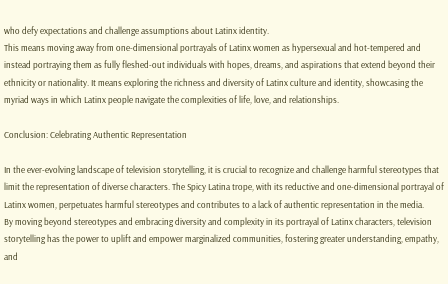who defy expectations and challenge assumptions about Latinx identity.
This means moving away from one-dimensional portrayals of Latinx women as hypersexual and hot-tempered and instead portraying them as fully fleshed-out individuals with hopes, dreams, and aspirations that extend beyond their ethnicity or nationality. It means exploring the richness and diversity of Latinx culture and identity, showcasing the myriad ways in which Latinx people navigate the complexities of life, love, and relationships.

Conclusion: Celebrating Authentic Representation

In the ever-evolving landscape of television storytelling, it is crucial to recognize and challenge harmful stereotypes that limit the representation of diverse characters. The Spicy Latina trope, with its reductive and one-dimensional portrayal of Latinx women, perpetuates harmful stereotypes and contributes to a lack of authentic representation in the media.
By moving beyond stereotypes and embracing diversity and complexity in its portrayal of Latinx characters, television storytelling has the power to uplift and empower marginalized communities, fostering greater understanding, empathy, and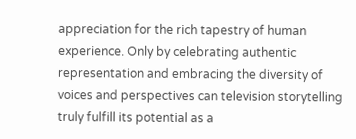appreciation for the rich tapestry of human experience. Only by celebrating authentic representation and embracing the diversity of voices and perspectives can television storytelling truly fulfill its potential as a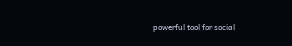powerful tool for social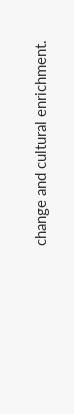change and cultural enrichment.